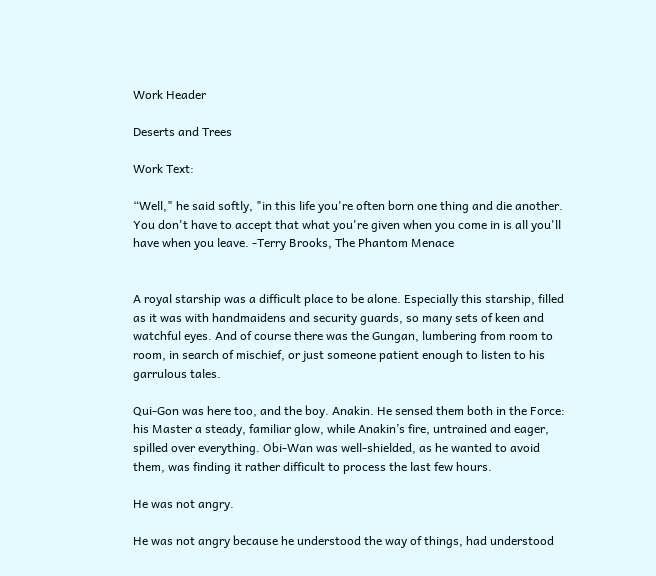Work Header

Deserts and Trees

Work Text:

“Well," he said softly, "in this life you're often born one thing and die another. You don't have to accept that what you're given when you come in is all you'll have when you leave. -Terry Brooks, The Phantom Menace


A royal starship was a difficult place to be alone. Especially this starship, filled as it was with handmaidens and security guards, so many sets of keen and watchful eyes. And of course there was the Gungan, lumbering from room to room, in search of mischief, or just someone patient enough to listen to his garrulous tales.

Qui-Gon was here too, and the boy. Anakin. He sensed them both in the Force: his Master a steady, familiar glow, while Anakin’s fire, untrained and eager, spilled over everything. Obi-Wan was well-shielded, as he wanted to avoid them, was finding it rather difficult to process the last few hours.

He was not angry.

He was not angry because he understood the way of things, had understood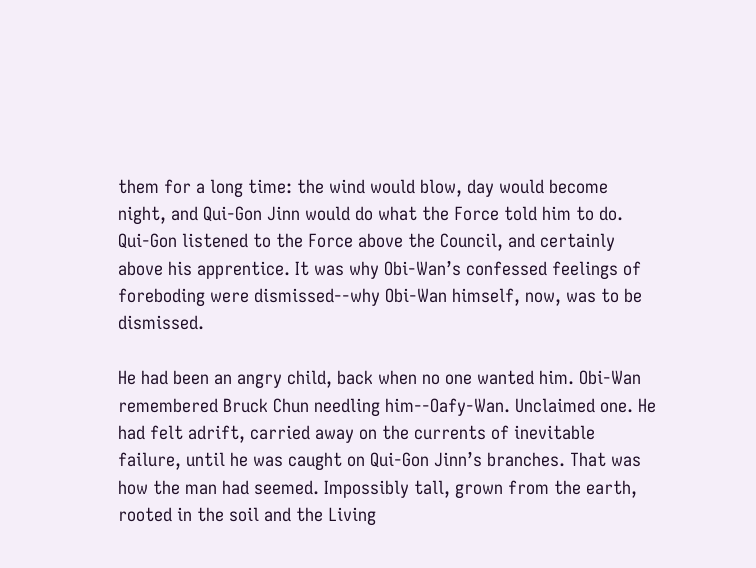them for a long time: the wind would blow, day would become night, and Qui-Gon Jinn would do what the Force told him to do. Qui-Gon listened to the Force above the Council, and certainly above his apprentice. It was why Obi-Wan’s confessed feelings of foreboding were dismissed--why Obi-Wan himself, now, was to be dismissed.

He had been an angry child, back when no one wanted him. Obi-Wan remembered Bruck Chun needling him--Oafy-Wan. Unclaimed one. He had felt adrift, carried away on the currents of inevitable failure, until he was caught on Qui-Gon Jinn’s branches. That was how the man had seemed. Impossibly tall, grown from the earth, rooted in the soil and the Living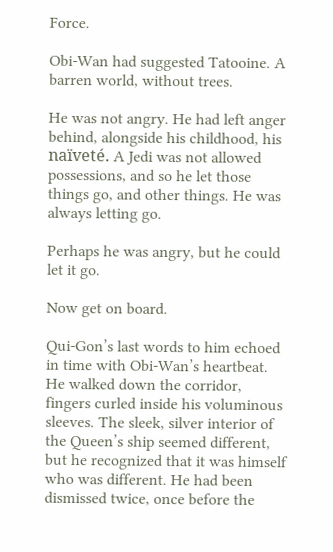Force.

Obi-Wan had suggested Tatooine. A barren world, without trees.

He was not angry. He had left anger behind, alongside his childhood, his naïveté. A Jedi was not allowed possessions, and so he let those things go, and other things. He was always letting go.

Perhaps he was angry, but he could let it go.

Now get on board.

Qui-Gon’s last words to him echoed in time with Obi-Wan’s heartbeat. He walked down the corridor, fingers curled inside his voluminous sleeves. The sleek, silver interior of the Queen’s ship seemed different, but he recognized that it was himself who was different. He had been dismissed twice, once before the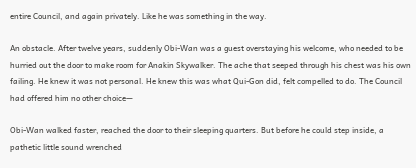entire Council, and again privately. Like he was something in the way.

An obstacle. After twelve years, suddenly Obi-Wan was a guest overstaying his welcome, who needed to be hurried out the door to make room for Anakin Skywalker. The ache that seeped through his chest was his own failing. He knew it was not personal. He knew this was what Qui-Gon did, felt compelled to do. The Council had offered him no other choice—

Obi-Wan walked faster, reached the door to their sleeping quarters. But before he could step inside, a pathetic little sound wrenched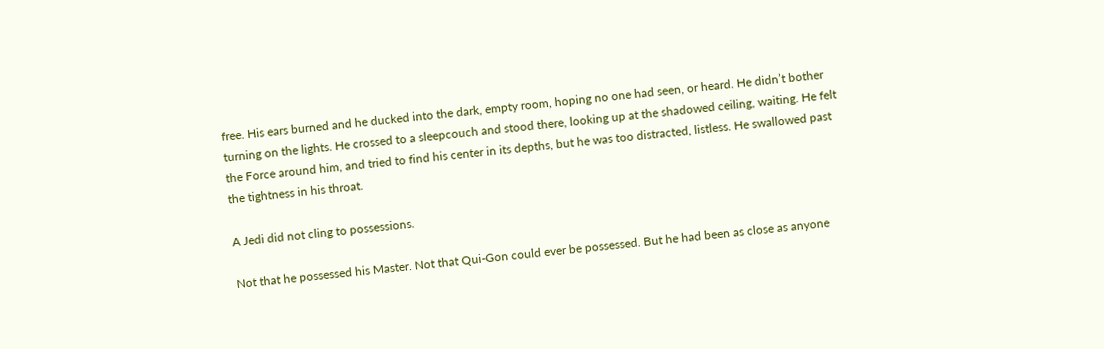free. His ears burned and he ducked into the dark, empty room, hoping no one had seen, or heard. He didn’t bother turning on the lights. He crossed to a sleepcouch and stood there, looking up at the shadowed ceiling, waiting. He felt the Force around him, and tried to find his center in its depths, but he was too distracted, listless. He swallowed past the tightness in his throat.

A Jedi did not cling to possessions.

Not that he possessed his Master. Not that Qui-Gon could ever be possessed. But he had been as close as anyone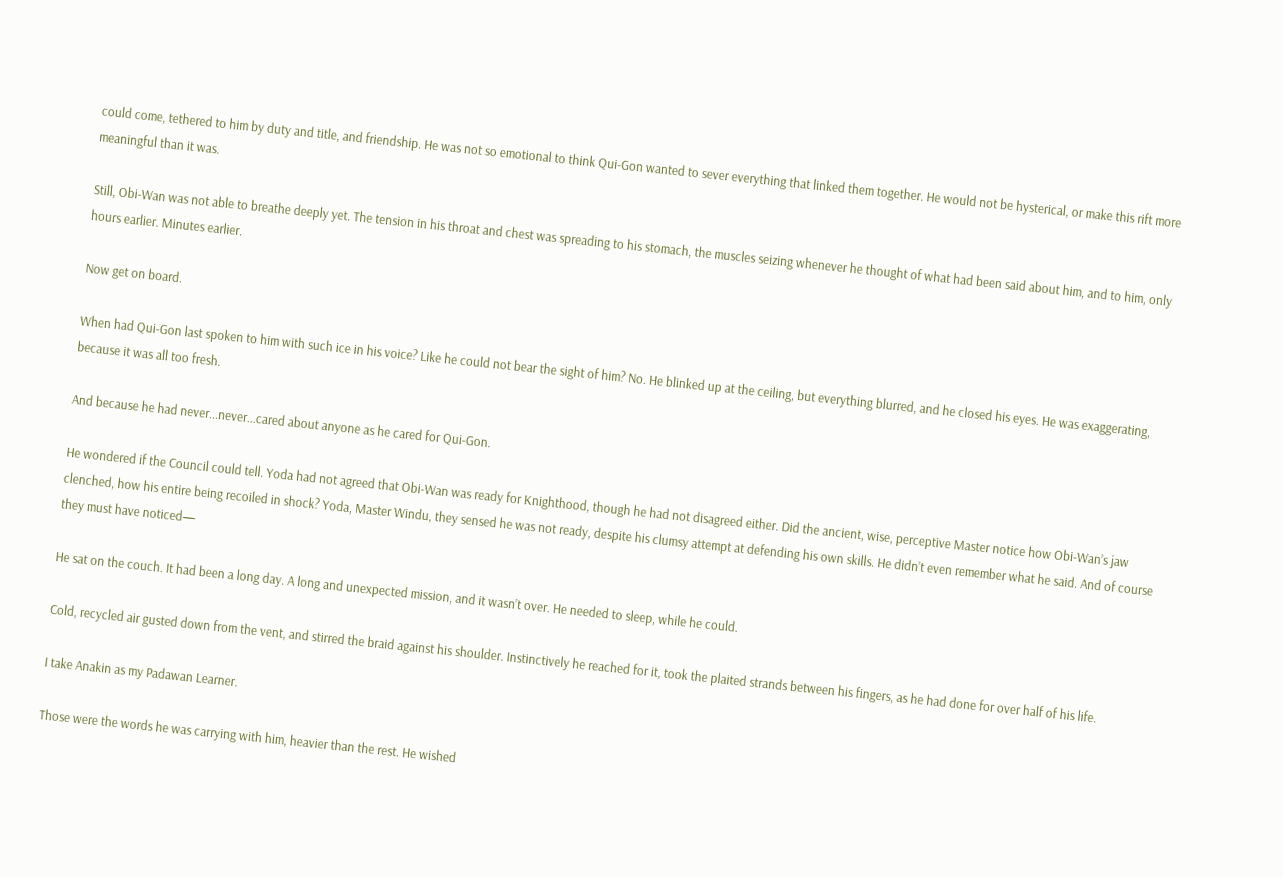could come, tethered to him by duty and title, and friendship. He was not so emotional to think Qui-Gon wanted to sever everything that linked them together. He would not be hysterical, or make this rift more meaningful than it was.

Still, Obi-Wan was not able to breathe deeply yet. The tension in his throat and chest was spreading to his stomach, the muscles seizing whenever he thought of what had been said about him, and to him, only hours earlier. Minutes earlier.

Now get on board.

When had Qui-Gon last spoken to him with such ice in his voice? Like he could not bear the sight of him? No. He blinked up at the ceiling, but everything blurred, and he closed his eyes. He was exaggerating, because it was all too fresh.

And because he had never...never...cared about anyone as he cared for Qui-Gon.

He wondered if the Council could tell. Yoda had not agreed that Obi-Wan was ready for Knighthood, though he had not disagreed either. Did the ancient, wise, perceptive Master notice how Obi-Wan’s jaw clenched, how his entire being recoiled in shock? Yoda, Master Windu, they sensed he was not ready, despite his clumsy attempt at defending his own skills. He didn’t even remember what he said. And of course they must have noticed—

He sat on the couch. It had been a long day. A long and unexpected mission, and it wasn’t over. He needed to sleep, while he could.

Cold, recycled air gusted down from the vent, and stirred the braid against his shoulder. Instinctively he reached for it, took the plaited strands between his fingers, as he had done for over half of his life.

I take Anakin as my Padawan Learner.

Those were the words he was carrying with him, heavier than the rest. He wished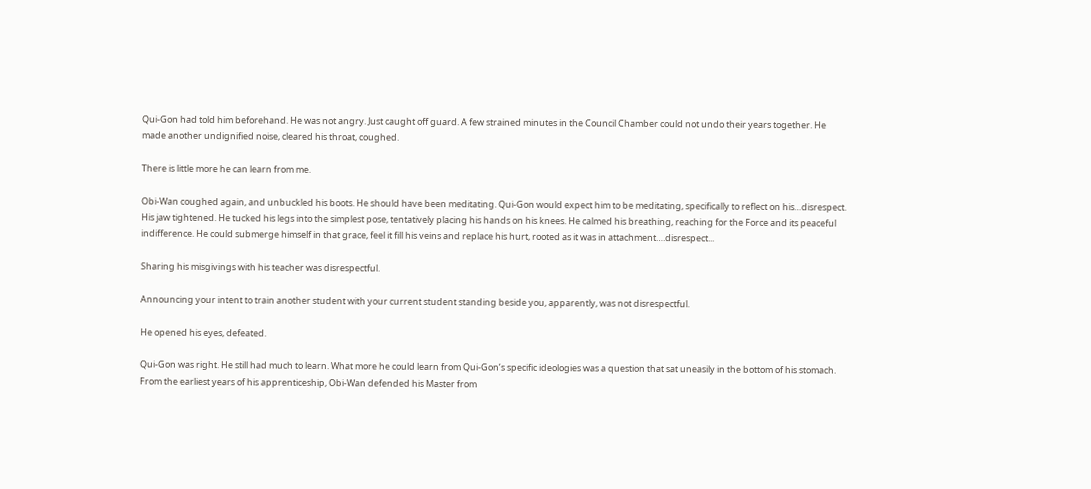Qui-Gon had told him beforehand. He was not angry. Just caught off guard. A few strained minutes in the Council Chamber could not undo their years together. He made another undignified noise, cleared his throat, coughed.

There is little more he can learn from me.

Obi-Wan coughed again, and unbuckled his boots. He should have been meditating. Qui-Gon would expect him to be meditating, specifically to reflect on his…disrespect. His jaw tightened. He tucked his legs into the simplest pose, tentatively placing his hands on his knees. He calmed his breathing, reaching for the Force and its peaceful indifference. He could submerge himself in that grace, feel it fill his veins and replace his hurt, rooted as it was in attachment….disrespect...

Sharing his misgivings with his teacher was disrespectful.

Announcing your intent to train another student with your current student standing beside you, apparently, was not disrespectful.

He opened his eyes, defeated.

Qui-Gon was right. He still had much to learn. What more he could learn from Qui-Gon’s specific ideologies was a question that sat uneasily in the bottom of his stomach. From the earliest years of his apprenticeship, Obi-Wan defended his Master from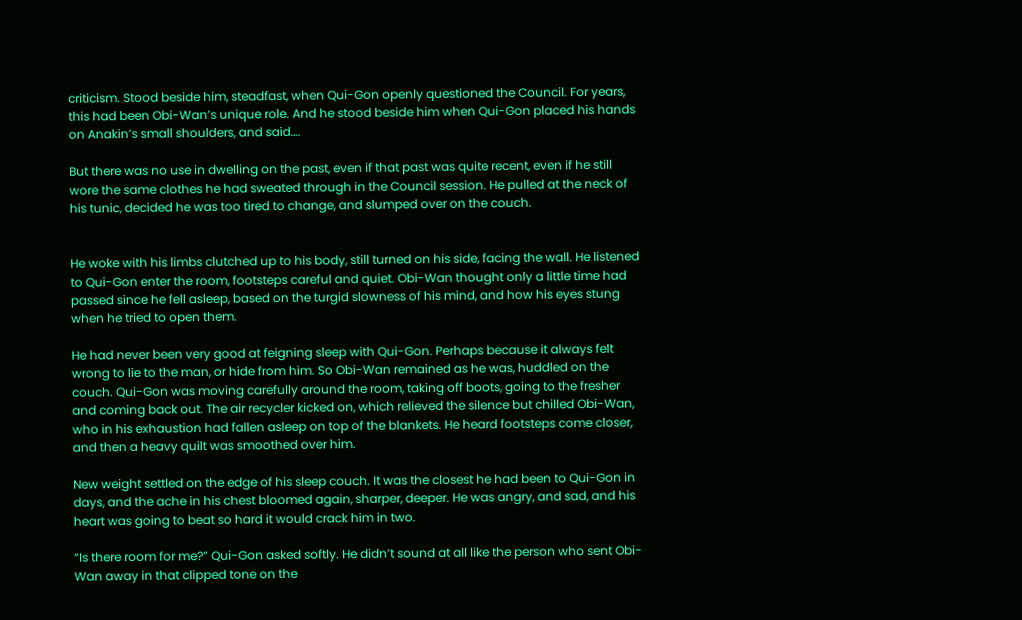criticism. Stood beside him, steadfast, when Qui-Gon openly questioned the Council. For years, this had been Obi-Wan’s unique role. And he stood beside him when Qui-Gon placed his hands on Anakin’s small shoulders, and said….

But there was no use in dwelling on the past, even if that past was quite recent, even if he still wore the same clothes he had sweated through in the Council session. He pulled at the neck of his tunic, decided he was too tired to change, and slumped over on the couch.


He woke with his limbs clutched up to his body, still turned on his side, facing the wall. He listened to Qui-Gon enter the room, footsteps careful and quiet. Obi-Wan thought only a little time had passed since he fell asleep, based on the turgid slowness of his mind, and how his eyes stung when he tried to open them.

He had never been very good at feigning sleep with Qui-Gon. Perhaps because it always felt wrong to lie to the man, or hide from him. So Obi-Wan remained as he was, huddled on the couch. Qui-Gon was moving carefully around the room, taking off boots, going to the fresher and coming back out. The air recycler kicked on, which relieved the silence but chilled Obi-Wan, who in his exhaustion had fallen asleep on top of the blankets. He heard footsteps come closer, and then a heavy quilt was smoothed over him.

New weight settled on the edge of his sleep couch. It was the closest he had been to Qui-Gon in days, and the ache in his chest bloomed again, sharper, deeper. He was angry, and sad, and his heart was going to beat so hard it would crack him in two.

“Is there room for me?” Qui-Gon asked softly. He didn’t sound at all like the person who sent Obi-Wan away in that clipped tone on the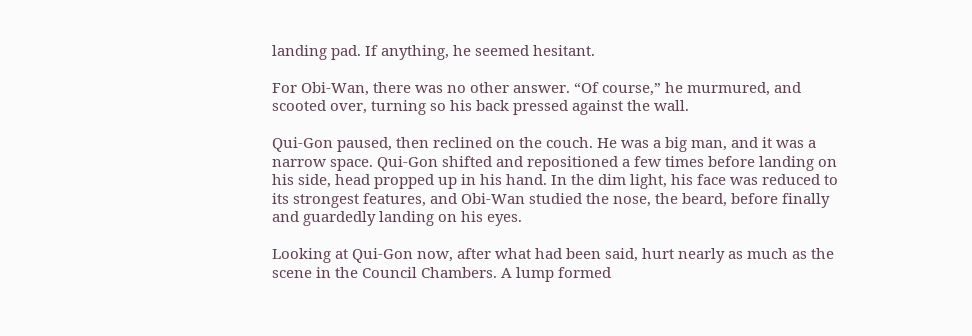landing pad. If anything, he seemed hesitant.

For Obi-Wan, there was no other answer. “Of course,” he murmured, and scooted over, turning so his back pressed against the wall.

Qui-Gon paused, then reclined on the couch. He was a big man, and it was a narrow space. Qui-Gon shifted and repositioned a few times before landing on his side, head propped up in his hand. In the dim light, his face was reduced to its strongest features, and Obi-Wan studied the nose, the beard, before finally and guardedly landing on his eyes.

Looking at Qui-Gon now, after what had been said, hurt nearly as much as the scene in the Council Chambers. A lump formed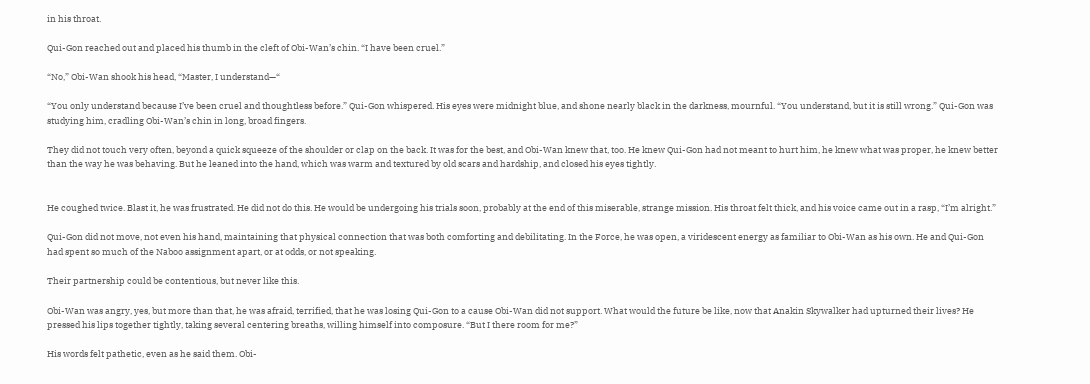in his throat.

Qui-Gon reached out and placed his thumb in the cleft of Obi-Wan’s chin. “I have been cruel.”

“No,” Obi-Wan shook his head, “Master, I understand—“

“You only understand because I’ve been cruel and thoughtless before.” Qui-Gon whispered. His eyes were midnight blue, and shone nearly black in the darkness, mournful. “You understand, but it is still wrong.” Qui-Gon was studying him, cradling Obi-Wan’s chin in long, broad fingers.

They did not touch very often, beyond a quick squeeze of the shoulder or clap on the back. It was for the best, and Obi-Wan knew that, too. He knew Qui-Gon had not meant to hurt him, he knew what was proper, he knew better than the way he was behaving. But he leaned into the hand, which was warm and textured by old scars and hardship, and closed his eyes tightly.


He coughed twice. Blast it, he was frustrated. He did not do this. He would be undergoing his trials soon, probably at the end of this miserable, strange mission. His throat felt thick, and his voice came out in a rasp, “I’m alright.”

Qui-Gon did not move, not even his hand, maintaining that physical connection that was both comforting and debilitating. In the Force, he was open, a viridescent energy as familiar to Obi-Wan as his own. He and Qui-Gon had spent so much of the Naboo assignment apart, or at odds, or not speaking.

Their partnership could be contentious, but never like this.

Obi-Wan was angry, yes, but more than that, he was afraid, terrified, that he was losing Qui-Gon to a cause Obi-Wan did not support. What would the future be like, now that Anakin Skywalker had upturned their lives? He pressed his lips together tightly, taking several centering breaths, willing himself into composure. “But I there room for me?”

His words felt pathetic, even as he said them. Obi-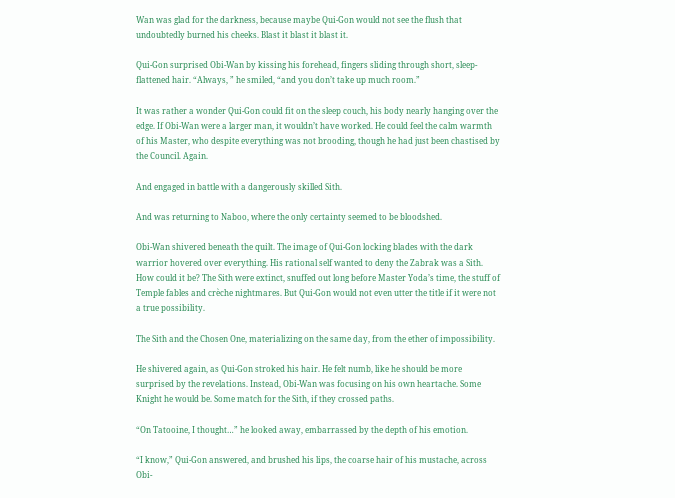Wan was glad for the darkness, because maybe Qui-Gon would not see the flush that undoubtedly burned his cheeks. Blast it blast it blast it.

Qui-Gon surprised Obi-Wan by kissing his forehead, fingers sliding through short, sleep-flattened hair. “Always, ” he smiled, “and you don’t take up much room.”

It was rather a wonder Qui-Gon could fit on the sleep couch, his body nearly hanging over the edge. If Obi-Wan were a larger man, it wouldn’t have worked. He could feel the calm warmth of his Master, who despite everything was not brooding, though he had just been chastised by the Council. Again.

And engaged in battle with a dangerously skilled Sith.

And was returning to Naboo, where the only certainty seemed to be bloodshed.

Obi-Wan shivered beneath the quilt. The image of Qui-Gon locking blades with the dark warrior hovered over everything. His rational self wanted to deny the Zabrak was a Sith. How could it be? The Sith were extinct, snuffed out long before Master Yoda’s time, the stuff of Temple fables and crèche nightmares. But Qui-Gon would not even utter the title if it were not a true possibility.

The Sith and the Chosen One, materializing on the same day, from the ether of impossibility.

He shivered again, as Qui-Gon stroked his hair. He felt numb, like he should be more surprised by the revelations. Instead, Obi-Wan was focusing on his own heartache. Some Knight he would be. Some match for the Sith, if they crossed paths.

“On Tatooine, I thought…” he looked away, embarrassed by the depth of his emotion.

“I know,” Qui-Gon answered, and brushed his lips, the coarse hair of his mustache, across Obi-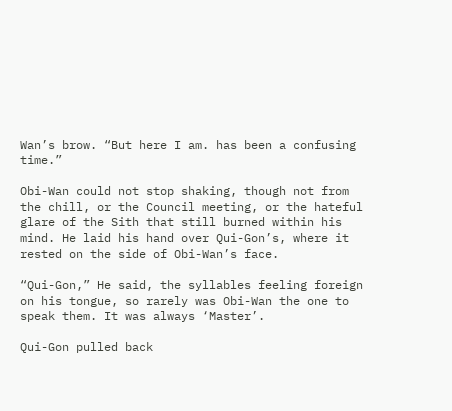Wan’s brow. “But here I am. has been a confusing time.”

Obi-Wan could not stop shaking, though not from the chill, or the Council meeting, or the hateful glare of the Sith that still burned within his mind. He laid his hand over Qui-Gon’s, where it rested on the side of Obi-Wan’s face.

“Qui-Gon,” He said, the syllables feeling foreign on his tongue, so rarely was Obi-Wan the one to speak them. It was always ‘Master’.

Qui-Gon pulled back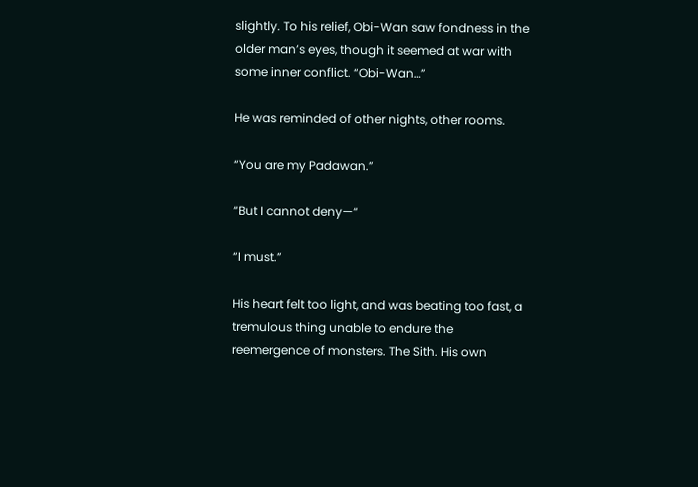slightly. To his relief, Obi-Wan saw fondness in the older man’s eyes, though it seemed at war with some inner conflict. “Obi-Wan…”

He was reminded of other nights, other rooms.

“You are my Padawan.”

“But I cannot deny—“

“I must.”

His heart felt too light, and was beating too fast, a tremulous thing unable to endure the reemergence of monsters. The Sith. His own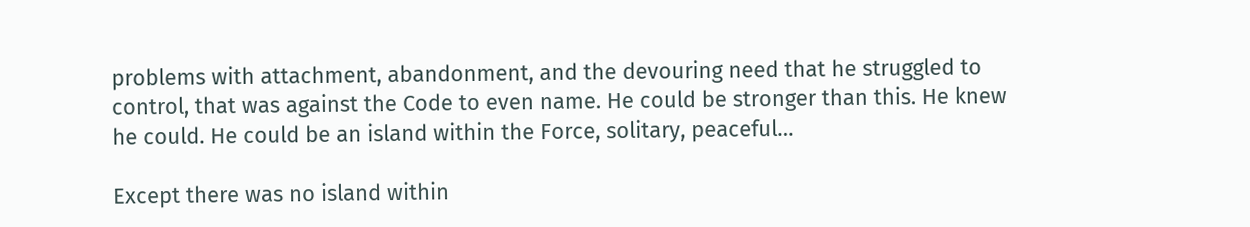problems with attachment, abandonment, and the devouring need that he struggled to control, that was against the Code to even name. He could be stronger than this. He knew he could. He could be an island within the Force, solitary, peaceful…

Except there was no island within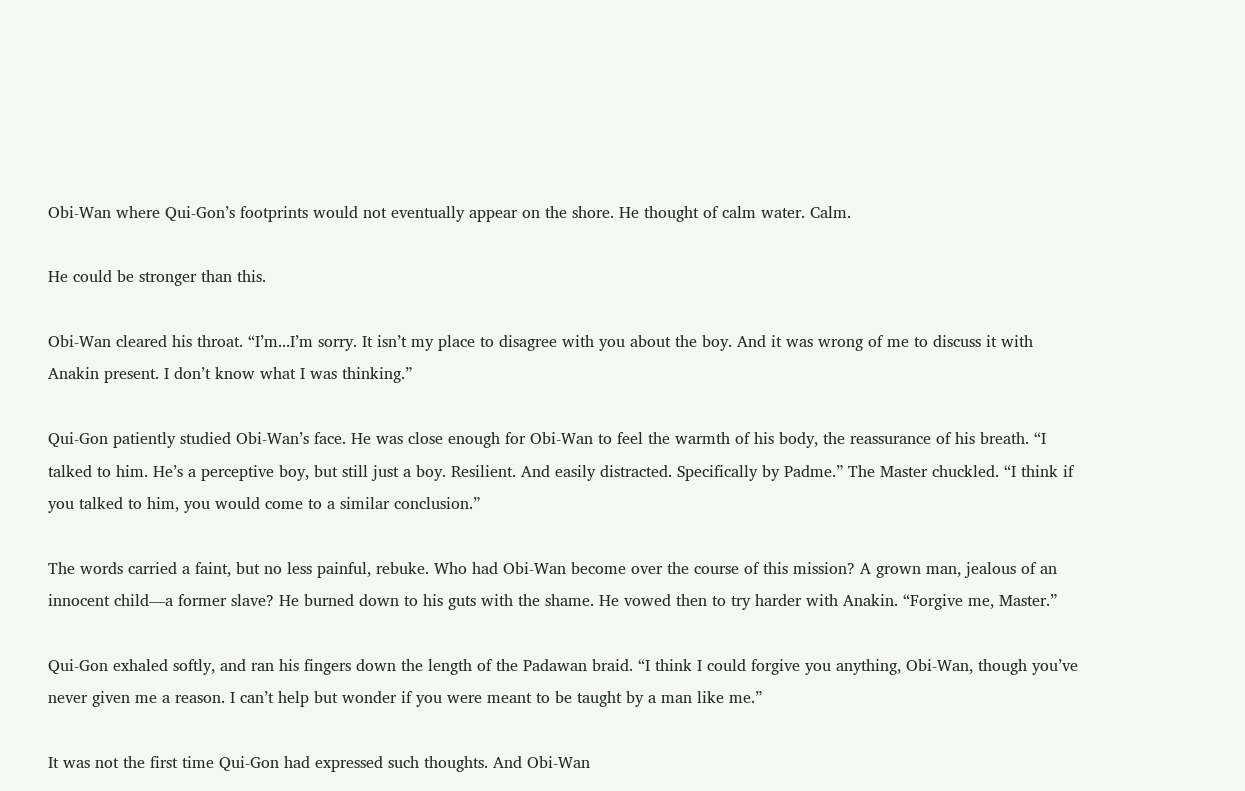Obi-Wan where Qui-Gon’s footprints would not eventually appear on the shore. He thought of calm water. Calm.

He could be stronger than this.

Obi-Wan cleared his throat. “I’m...I’m sorry. It isn’t my place to disagree with you about the boy. And it was wrong of me to discuss it with Anakin present. I don’t know what I was thinking.”

Qui-Gon patiently studied Obi-Wan’s face. He was close enough for Obi-Wan to feel the warmth of his body, the reassurance of his breath. “I talked to him. He’s a perceptive boy, but still just a boy. Resilient. And easily distracted. Specifically by Padme.” The Master chuckled. “I think if you talked to him, you would come to a similar conclusion.”

The words carried a faint, but no less painful, rebuke. Who had Obi-Wan become over the course of this mission? A grown man, jealous of an innocent child—a former slave? He burned down to his guts with the shame. He vowed then to try harder with Anakin. “Forgive me, Master.”

Qui-Gon exhaled softly, and ran his fingers down the length of the Padawan braid. “I think I could forgive you anything, Obi-Wan, though you’ve never given me a reason. I can’t help but wonder if you were meant to be taught by a man like me.”

It was not the first time Qui-Gon had expressed such thoughts. And Obi-Wan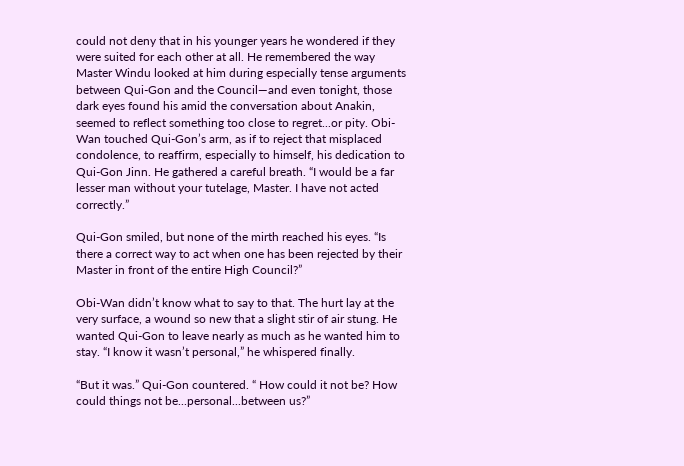could not deny that in his younger years he wondered if they were suited for each other at all. He remembered the way Master Windu looked at him during especially tense arguments between Qui-Gon and the Council—and even tonight, those dark eyes found his amid the conversation about Anakin, seemed to reflect something too close to regret...or pity. Obi-Wan touched Qui-Gon’s arm, as if to reject that misplaced condolence, to reaffirm, especially to himself, his dedication to Qui-Gon Jinn. He gathered a careful breath. “I would be a far lesser man without your tutelage, Master. I have not acted correctly.”

Qui-Gon smiled, but none of the mirth reached his eyes. “Is there a correct way to act when one has been rejected by their Master in front of the entire High Council?”

Obi-Wan didn’t know what to say to that. The hurt lay at the very surface, a wound so new that a slight stir of air stung. He wanted Qui-Gon to leave nearly as much as he wanted him to stay. “I know it wasn’t personal,” he whispered finally.

“But it was.” Qui-Gon countered. “ How could it not be? How could things not be...personal...between us?”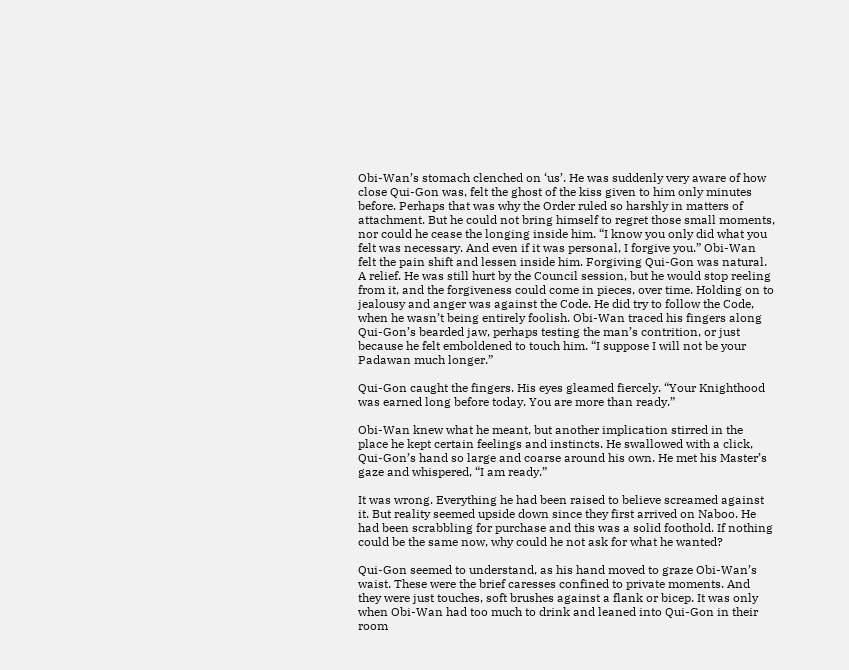Obi-Wan’s stomach clenched on ‘us’. He was suddenly very aware of how close Qui-Gon was, felt the ghost of the kiss given to him only minutes before. Perhaps that was why the Order ruled so harshly in matters of attachment. But he could not bring himself to regret those small moments, nor could he cease the longing inside him. “I know you only did what you felt was necessary. And even if it was personal, I forgive you.” Obi-Wan felt the pain shift and lessen inside him. Forgiving Qui-Gon was natural. A relief. He was still hurt by the Council session, but he would stop reeling from it, and the forgiveness could come in pieces, over time. Holding on to jealousy and anger was against the Code. He did try to follow the Code, when he wasn’t being entirely foolish. Obi-Wan traced his fingers along Qui-Gon’s bearded jaw, perhaps testing the man’s contrition, or just because he felt emboldened to touch him. “I suppose I will not be your Padawan much longer.”

Qui-Gon caught the fingers. His eyes gleamed fiercely. “Your Knighthood was earned long before today. You are more than ready.”

Obi-Wan knew what he meant, but another implication stirred in the place he kept certain feelings and instincts. He swallowed with a click, Qui-Gon’s hand so large and coarse around his own. He met his Master’s gaze and whispered, “I am ready.”

It was wrong. Everything he had been raised to believe screamed against it. But reality seemed upside down since they first arrived on Naboo. He had been scrabbling for purchase and this was a solid foothold. If nothing could be the same now, why could he not ask for what he wanted?

Qui-Gon seemed to understand, as his hand moved to graze Obi-Wan’s waist. These were the brief caresses confined to private moments. And they were just touches, soft brushes against a flank or bicep. It was only when Obi-Wan had too much to drink and leaned into Qui-Gon in their room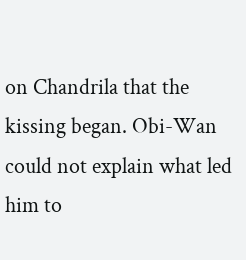on Chandrila that the kissing began. Obi-Wan could not explain what led him to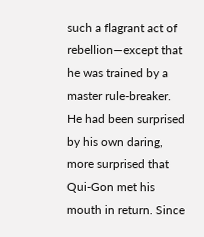such a flagrant act of rebellion—except that he was trained by a master rule-breaker. He had been surprised by his own daring, more surprised that Qui-Gon met his mouth in return. Since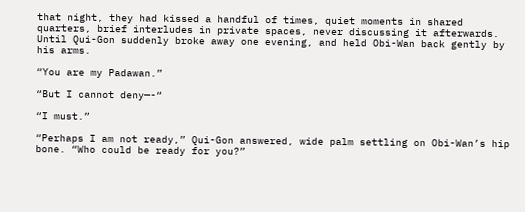that night, they had kissed a handful of times, quiet moments in shared quarters, brief interludes in private spaces, never discussing it afterwards. Until Qui-Gon suddenly broke away one evening, and held Obi-Wan back gently by his arms.

“You are my Padawan.”

“But I cannot deny—-“

“I must.”

“Perhaps I am not ready,” Qui-Gon answered, wide palm settling on Obi-Wan’s hip bone. “Who could be ready for you?”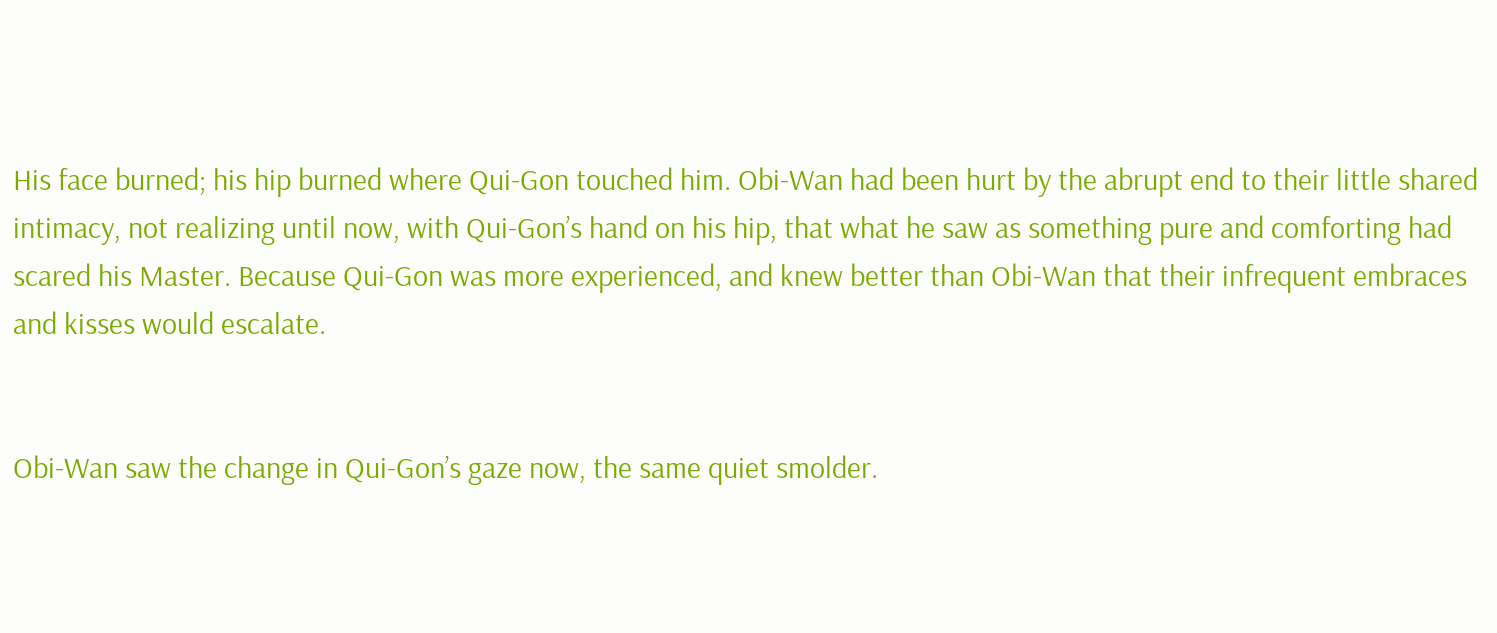His face burned; his hip burned where Qui-Gon touched him. Obi-Wan had been hurt by the abrupt end to their little shared intimacy, not realizing until now, with Qui-Gon’s hand on his hip, that what he saw as something pure and comforting had scared his Master. Because Qui-Gon was more experienced, and knew better than Obi-Wan that their infrequent embraces and kisses would escalate.


Obi-Wan saw the change in Qui-Gon’s gaze now, the same quiet smolder.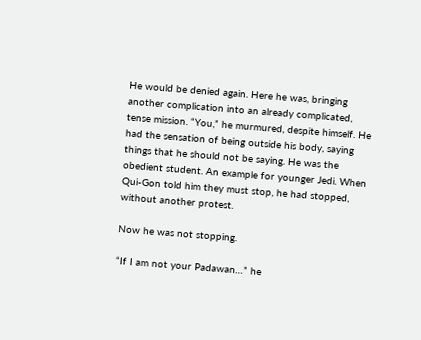He would be denied again. Here he was, bringing another complication into an already complicated, tense mission. “You,” he murmured, despite himself. He had the sensation of being outside his body, saying things that he should not be saying. He was the obedient student. An example for younger Jedi. When Qui-Gon told him they must stop, he had stopped, without another protest.

Now he was not stopping.

“If I am not your Padawan…” he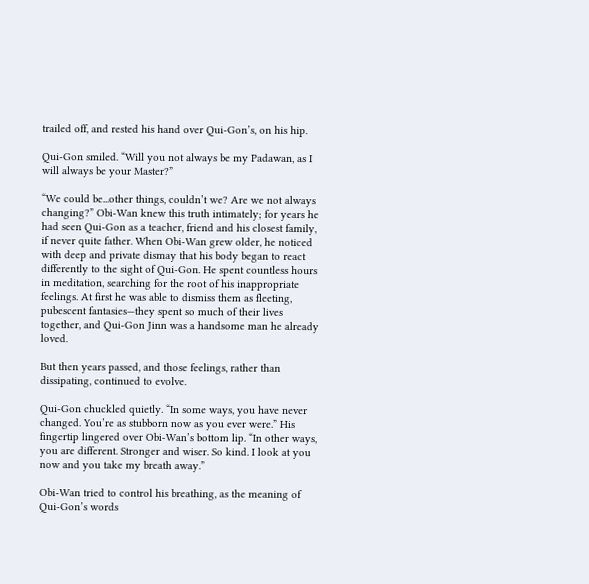trailed off, and rested his hand over Qui-Gon’s, on his hip.

Qui-Gon smiled. “Will you not always be my Padawan, as I will always be your Master?”

“We could be...other things, couldn’t we? Are we not always changing?” Obi-Wan knew this truth intimately; for years he had seen Qui-Gon as a teacher, friend and his closest family, if never quite father. When Obi-Wan grew older, he noticed with deep and private dismay that his body began to react differently to the sight of Qui-Gon. He spent countless hours in meditation, searching for the root of his inappropriate feelings. At first he was able to dismiss them as fleeting, pubescent fantasies—they spent so much of their lives together, and Qui-Gon Jinn was a handsome man he already loved.

But then years passed, and those feelings, rather than dissipating, continued to evolve.

Qui-Gon chuckled quietly. “In some ways, you have never changed. You’re as stubborn now as you ever were.” His fingertip lingered over Obi-Wan’s bottom lip. “In other ways, you are different. Stronger and wiser. So kind. I look at you now and you take my breath away.”

Obi-Wan tried to control his breathing, as the meaning of Qui-Gon’s words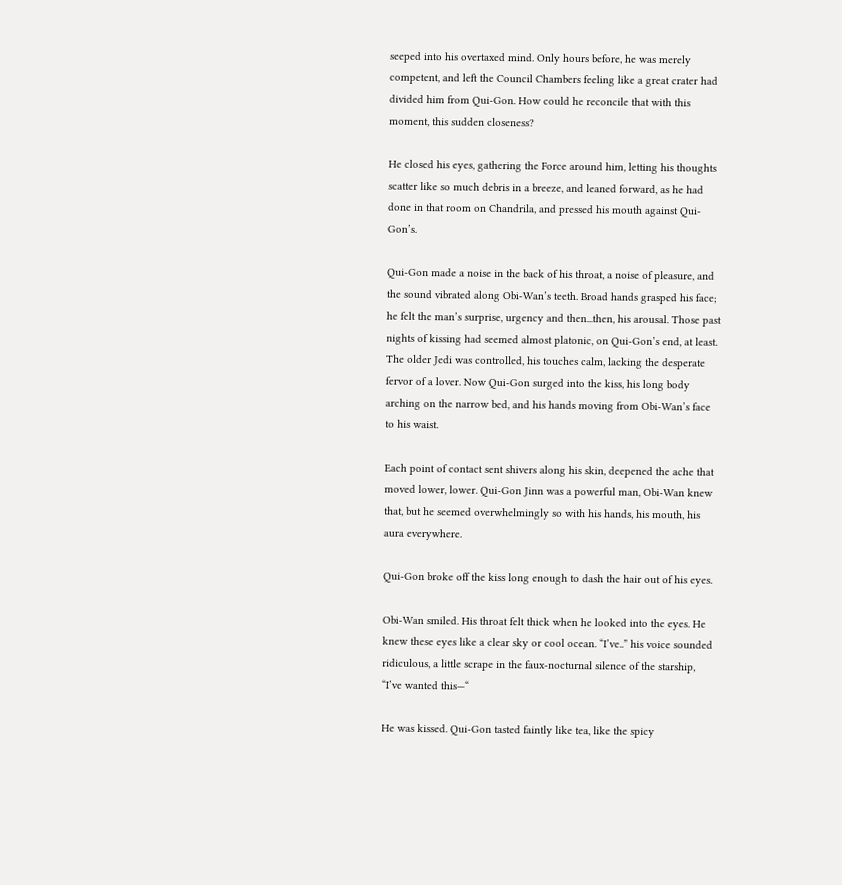seeped into his overtaxed mind. Only hours before, he was merely competent, and left the Council Chambers feeling like a great crater had divided him from Qui-Gon. How could he reconcile that with this moment, this sudden closeness?

He closed his eyes, gathering the Force around him, letting his thoughts scatter like so much debris in a breeze, and leaned forward, as he had done in that room on Chandrila, and pressed his mouth against Qui-Gon’s.

Qui-Gon made a noise in the back of his throat, a noise of pleasure, and the sound vibrated along Obi-Wan’s teeth. Broad hands grasped his face; he felt the man’s surprise, urgency and then...then, his arousal. Those past nights of kissing had seemed almost platonic, on Qui-Gon’s end, at least. The older Jedi was controlled, his touches calm, lacking the desperate fervor of a lover. Now Qui-Gon surged into the kiss, his long body arching on the narrow bed, and his hands moving from Obi-Wan’s face to his waist.

Each point of contact sent shivers along his skin, deepened the ache that moved lower, lower. Qui-Gon Jinn was a powerful man, Obi-Wan knew that, but he seemed overwhelmingly so with his hands, his mouth, his aura everywhere.

Qui-Gon broke off the kiss long enough to dash the hair out of his eyes.

Obi-Wan smiled. His throat felt thick when he looked into the eyes. He knew these eyes like a clear sky or cool ocean. “I’ve..” his voice sounded ridiculous, a little scrape in the faux-nocturnal silence of the starship, “I’ve wanted this—“

He was kissed. Qui-Gon tasted faintly like tea, like the spicy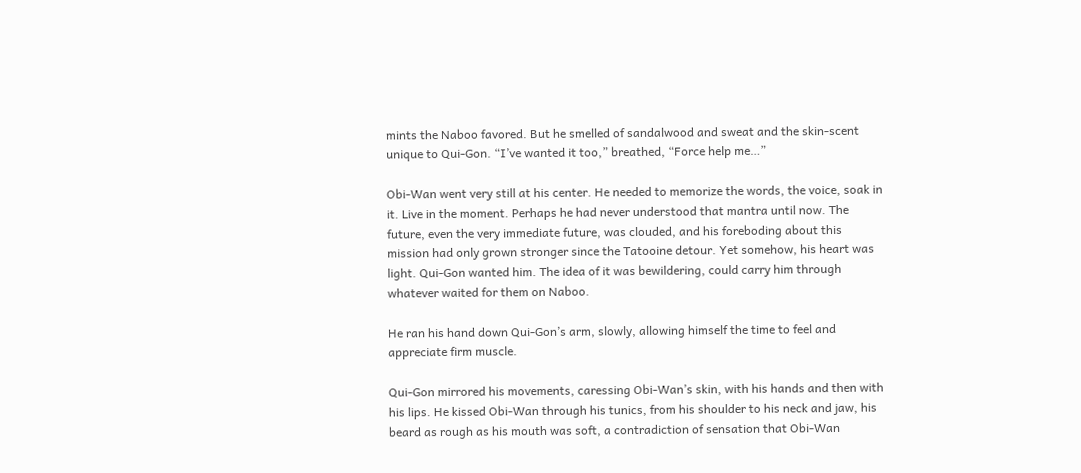mints the Naboo favored. But he smelled of sandalwood and sweat and the skin-scent unique to Qui-Gon. “I’ve wanted it too,” breathed, “Force help me…”

Obi-Wan went very still at his center. He needed to memorize the words, the voice, soak in it. Live in the moment. Perhaps he had never understood that mantra until now. The future, even the very immediate future, was clouded, and his foreboding about this mission had only grown stronger since the Tatooine detour. Yet somehow, his heart was light. Qui-Gon wanted him. The idea of it was bewildering, could carry him through whatever waited for them on Naboo.

He ran his hand down Qui-Gon’s arm, slowly, allowing himself the time to feel and appreciate firm muscle.

Qui-Gon mirrored his movements, caressing Obi-Wan’s skin, with his hands and then with his lips. He kissed Obi-Wan through his tunics, from his shoulder to his neck and jaw, his beard as rough as his mouth was soft, a contradiction of sensation that Obi-Wan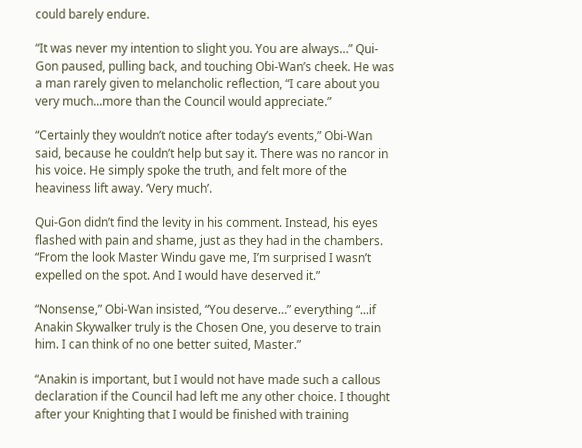could barely endure.

“It was never my intention to slight you. You are always…” Qui-Gon paused, pulling back, and touching Obi-Wan’s cheek. He was a man rarely given to melancholic reflection, “I care about you very much...more than the Council would appreciate.”

“Certainly they wouldn’t notice after today’s events,” Obi-Wan said, because he couldn’t help but say it. There was no rancor in his voice. He simply spoke the truth, and felt more of the heaviness lift away. ‘Very much’.

Qui-Gon didn’t find the levity in his comment. Instead, his eyes flashed with pain and shame, just as they had in the chambers. “From the look Master Windu gave me, I’m surprised I wasn’t expelled on the spot. And I would have deserved it.”

“Nonsense,” Obi-Wan insisted, “You deserve…” everything “...if Anakin Skywalker truly is the Chosen One, you deserve to train him. I can think of no one better suited, Master.”

“Anakin is important, but I would not have made such a callous declaration if the Council had left me any other choice. I thought after your Knighting that I would be finished with training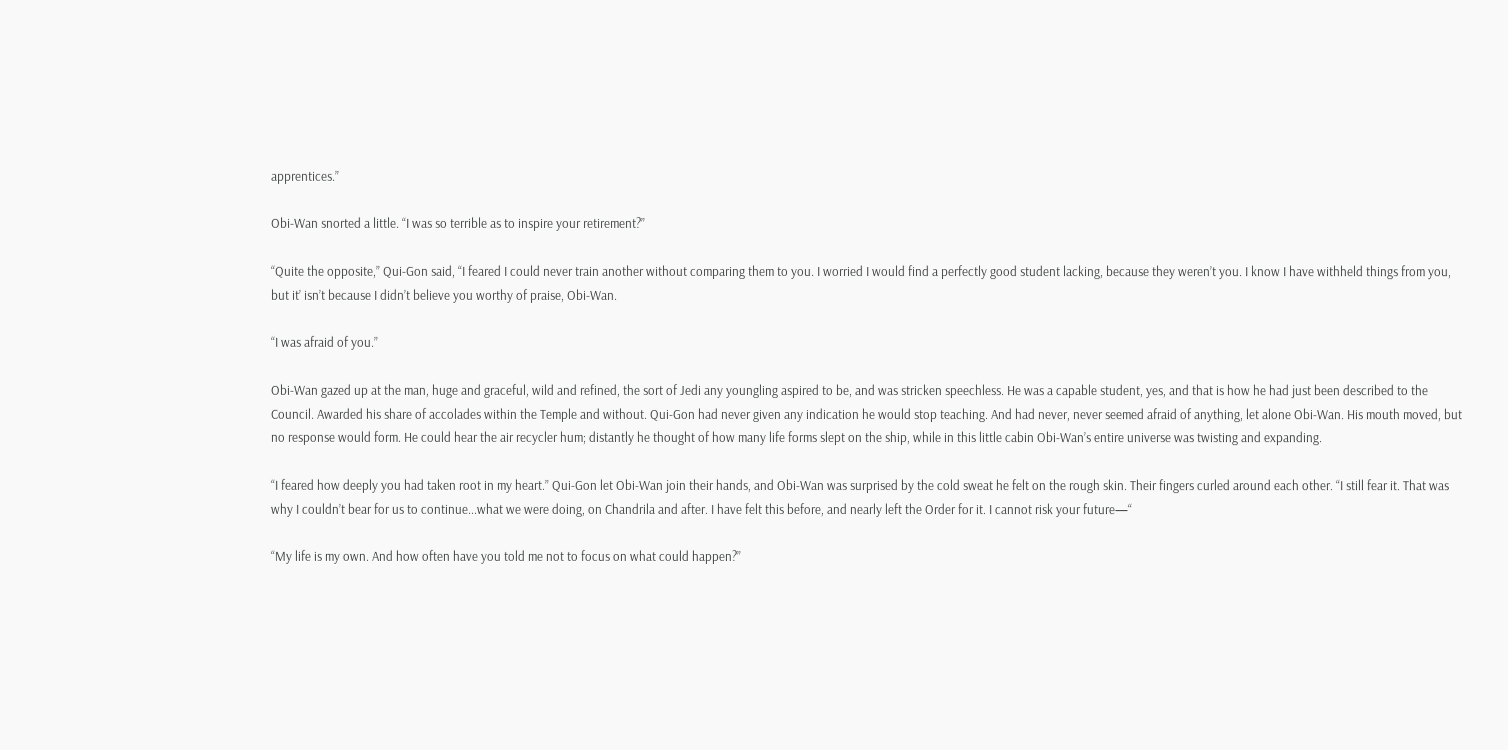apprentices.”

Obi-Wan snorted a little. “I was so terrible as to inspire your retirement?”

“Quite the opposite,” Qui-Gon said, “I feared I could never train another without comparing them to you. I worried I would find a perfectly good student lacking, because they weren’t you. I know I have withheld things from you, but it’ isn’t because I didn’t believe you worthy of praise, Obi-Wan.

“I was afraid of you.”

Obi-Wan gazed up at the man, huge and graceful, wild and refined, the sort of Jedi any youngling aspired to be, and was stricken speechless. He was a capable student, yes, and that is how he had just been described to the Council. Awarded his share of accolades within the Temple and without. Qui-Gon had never given any indication he would stop teaching. And had never, never seemed afraid of anything, let alone Obi-Wan. His mouth moved, but no response would form. He could hear the air recycler hum; distantly he thought of how many life forms slept on the ship, while in this little cabin Obi-Wan’s entire universe was twisting and expanding.

“I feared how deeply you had taken root in my heart.” Qui-Gon let Obi-Wan join their hands, and Obi-Wan was surprised by the cold sweat he felt on the rough skin. Their fingers curled around each other. “I still fear it. That was why I couldn’t bear for us to continue...what we were doing, on Chandrila and after. I have felt this before, and nearly left the Order for it. I cannot risk your future—“

“My life is my own. And how often have you told me not to focus on what could happen?”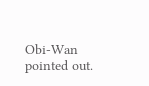Obi-Wan pointed out.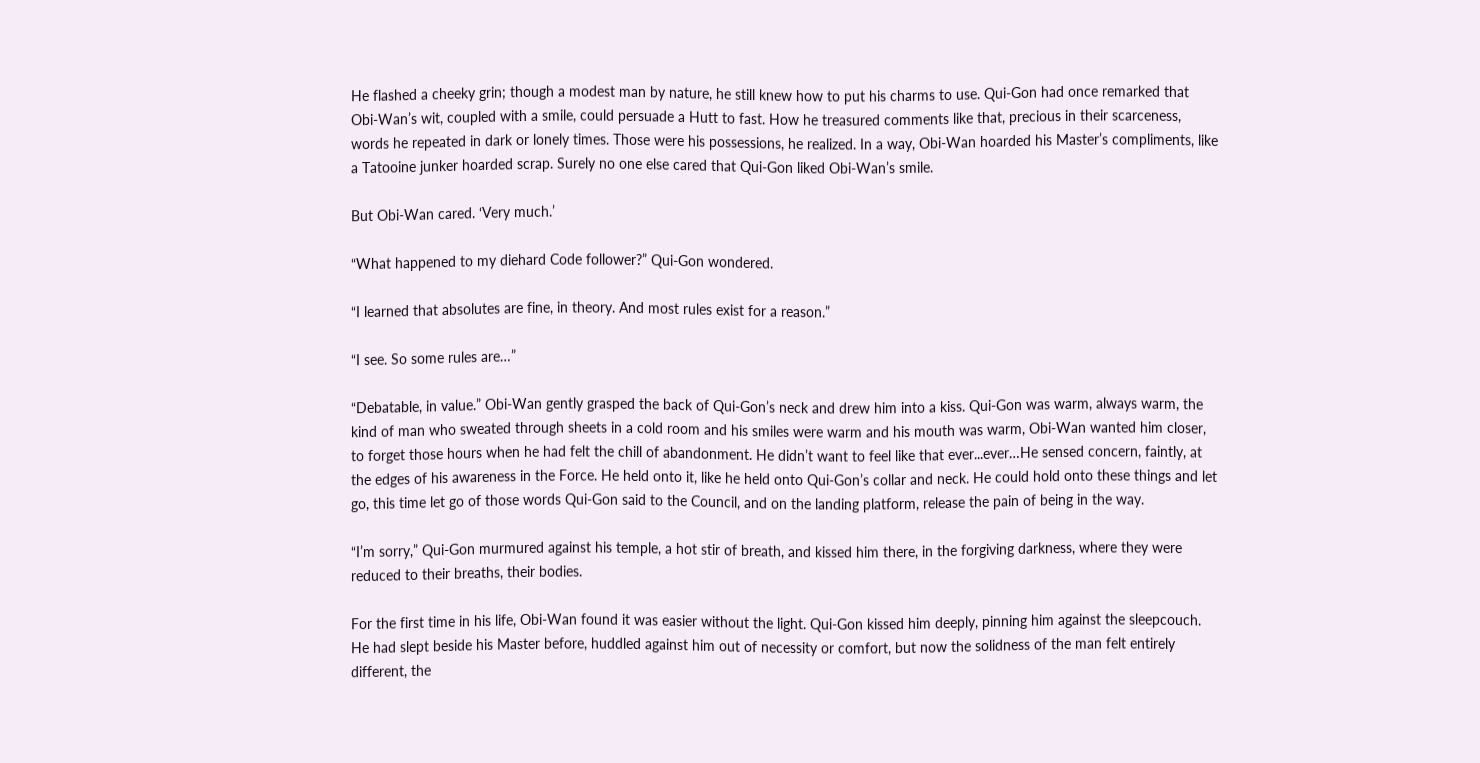He flashed a cheeky grin; though a modest man by nature, he still knew how to put his charms to use. Qui-Gon had once remarked that Obi-Wan’s wit, coupled with a smile, could persuade a Hutt to fast. How he treasured comments like that, precious in their scarceness, words he repeated in dark or lonely times. Those were his possessions, he realized. In a way, Obi-Wan hoarded his Master’s compliments, like a Tatooine junker hoarded scrap. Surely no one else cared that Qui-Gon liked Obi-Wan’s smile.

But Obi-Wan cared. ‘Very much.’

“What happened to my diehard Code follower?” Qui-Gon wondered.

“I learned that absolutes are fine, in theory. And most rules exist for a reason.”

“I see. So some rules are…”

“Debatable, in value.” Obi-Wan gently grasped the back of Qui-Gon’s neck and drew him into a kiss. Qui-Gon was warm, always warm, the kind of man who sweated through sheets in a cold room and his smiles were warm and his mouth was warm, Obi-Wan wanted him closer, to forget those hours when he had felt the chill of abandonment. He didn’t want to feel like that ever...ever…He sensed concern, faintly, at the edges of his awareness in the Force. He held onto it, like he held onto Qui-Gon’s collar and neck. He could hold onto these things and let go, this time let go of those words Qui-Gon said to the Council, and on the landing platform, release the pain of being in the way.

“I’m sorry,” Qui-Gon murmured against his temple, a hot stir of breath, and kissed him there, in the forgiving darkness, where they were reduced to their breaths, their bodies.

For the first time in his life, Obi-Wan found it was easier without the light. Qui-Gon kissed him deeply, pinning him against the sleepcouch. He had slept beside his Master before, huddled against him out of necessity or comfort, but now the solidness of the man felt entirely different, the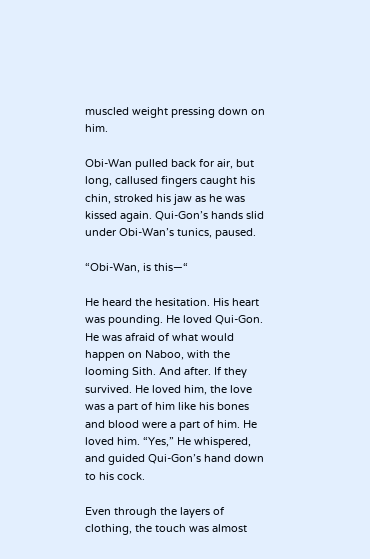muscled weight pressing down on him.

Obi-Wan pulled back for air, but long, callused fingers caught his chin, stroked his jaw as he was kissed again. Qui-Gon’s hands slid under Obi-Wan’s tunics, paused.

“Obi-Wan, is this—“

He heard the hesitation. His heart was pounding. He loved Qui-Gon. He was afraid of what would happen on Naboo, with the looming Sith. And after. If they survived. He loved him, the love was a part of him like his bones and blood were a part of him. He loved him. “Yes,” He whispered, and guided Qui-Gon’s hand down to his cock.

Even through the layers of clothing, the touch was almost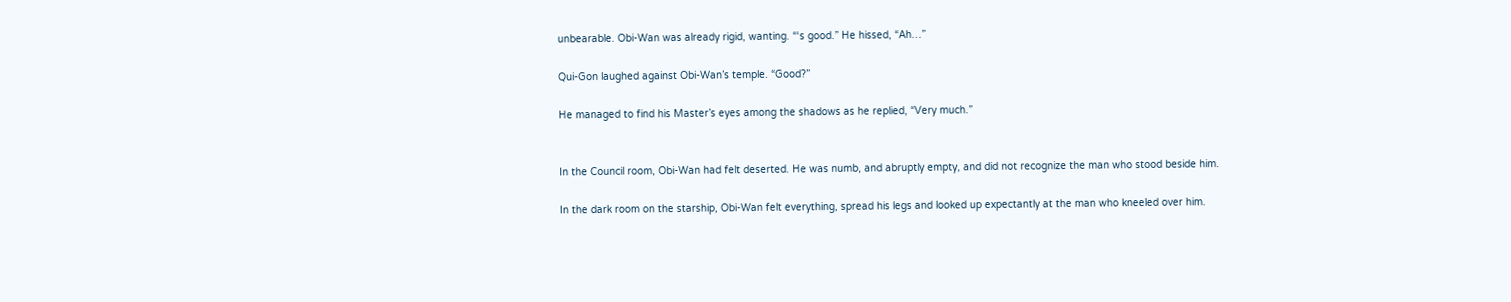unbearable. Obi-Wan was already rigid, wanting. “‘s good.” He hissed, “Ah…”

Qui-Gon laughed against Obi-Wan’s temple. “Good?”

He managed to find his Master’s eyes among the shadows as he replied, “Very much.”


In the Council room, Obi-Wan had felt deserted. He was numb, and abruptly empty, and did not recognize the man who stood beside him.

In the dark room on the starship, Obi-Wan felt everything, spread his legs and looked up expectantly at the man who kneeled over him.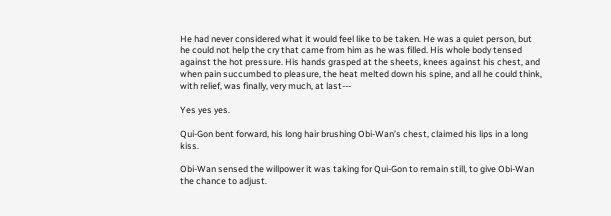He had never considered what it would feel like to be taken. He was a quiet person, but he could not help the cry that came from him as he was filled. His whole body tensed against the hot pressure. His hands grasped at the sheets, knees against his chest, and when pain succumbed to pleasure, the heat melted down his spine, and all he could think, with relief, was finally, very much, at last---

Yes yes yes.

Qui-Gon bent forward, his long hair brushing Obi-Wan’s chest, claimed his lips in a long kiss.

Obi-Wan sensed the willpower it was taking for Qui-Gon to remain still, to give Obi-Wan the chance to adjust.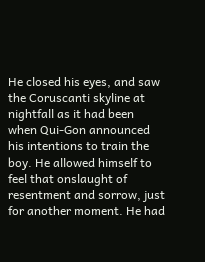He closed his eyes, and saw the Coruscanti skyline at nightfall as it had been when Qui-Gon announced his intentions to train the boy. He allowed himself to feel that onslaught of resentment and sorrow, just for another moment. He had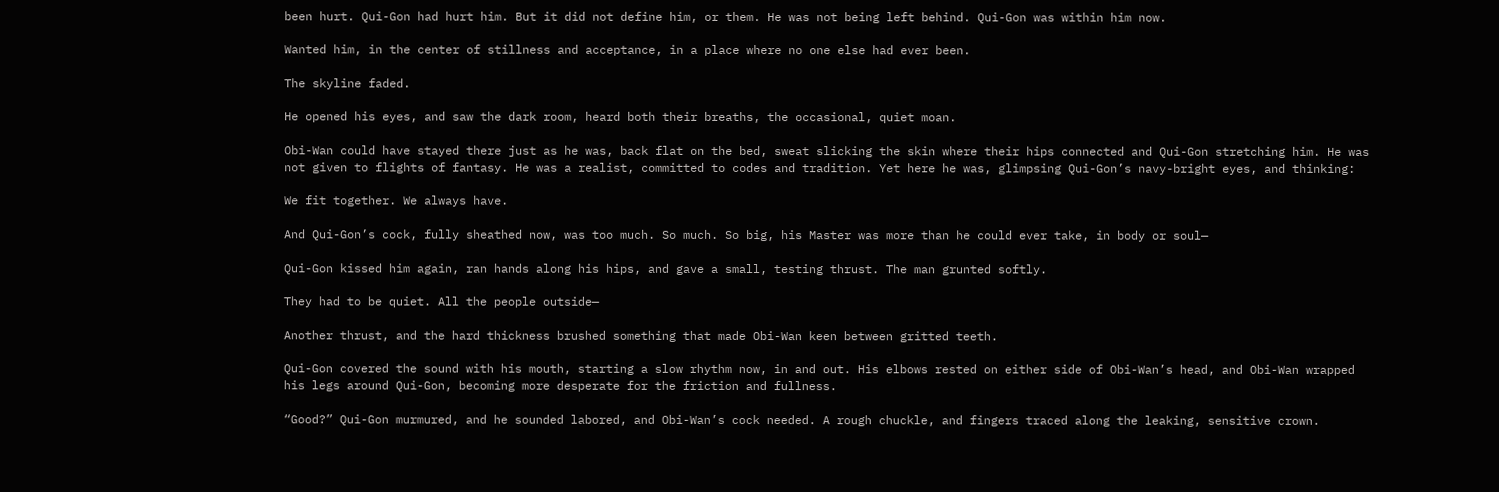been hurt. Qui-Gon had hurt him. But it did not define him, or them. He was not being left behind. Qui-Gon was within him now.

Wanted him, in the center of stillness and acceptance, in a place where no one else had ever been.

The skyline faded.

He opened his eyes, and saw the dark room, heard both their breaths, the occasional, quiet moan.

Obi-Wan could have stayed there just as he was, back flat on the bed, sweat slicking the skin where their hips connected and Qui-Gon stretching him. He was not given to flights of fantasy. He was a realist, committed to codes and tradition. Yet here he was, glimpsing Qui-Gon’s navy-bright eyes, and thinking:

We fit together. We always have.

And Qui-Gon’s cock, fully sheathed now, was too much. So much. So big, his Master was more than he could ever take, in body or soul—

Qui-Gon kissed him again, ran hands along his hips, and gave a small, testing thrust. The man grunted softly.

They had to be quiet. All the people outside—

Another thrust, and the hard thickness brushed something that made Obi-Wan keen between gritted teeth.

Qui-Gon covered the sound with his mouth, starting a slow rhythm now, in and out. His elbows rested on either side of Obi-Wan’s head, and Obi-Wan wrapped his legs around Qui-Gon, becoming more desperate for the friction and fullness.

“Good?” Qui-Gon murmured, and he sounded labored, and Obi-Wan’s cock needed. A rough chuckle, and fingers traced along the leaking, sensitive crown.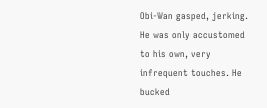Obi-Wan gasped, jerking. He was only accustomed to his own, very infrequent touches. He bucked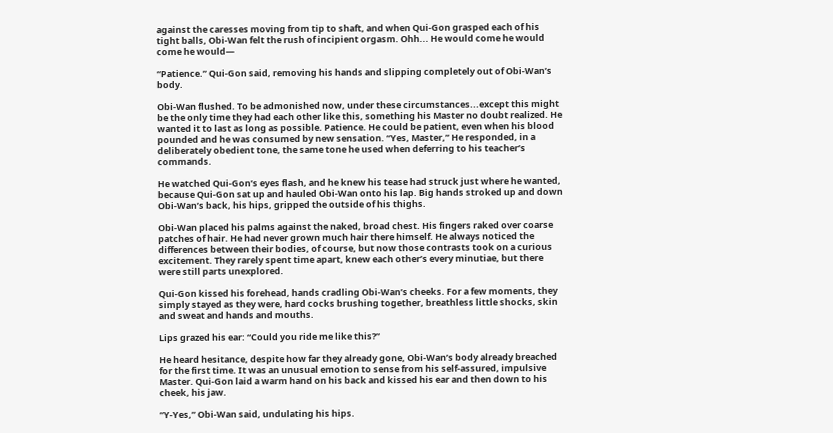against the caresses moving from tip to shaft, and when Qui-Gon grasped each of his tight balls, Obi-Wan felt the rush of incipient orgasm. Ohh... He would come he would come he would—

“Patience.” Qui-Gon said, removing his hands and slipping completely out of Obi-Wan’s body.

Obi-Wan flushed. To be admonished now, under these circumstances...except this might be the only time they had each other like this, something his Master no doubt realized. He wanted it to last as long as possible. Patience. He could be patient, even when his blood pounded and he was consumed by new sensation. “Yes, Master,” He responded, in a deliberately obedient tone, the same tone he used when deferring to his teacher’s commands.

He watched Qui-Gon’s eyes flash, and he knew his tease had struck just where he wanted, because Qui-Gon sat up and hauled Obi-Wan onto his lap. Big hands stroked up and down Obi-Wan’s back, his hips, gripped the outside of his thighs.

Obi-Wan placed his palms against the naked, broad chest. His fingers raked over coarse patches of hair. He had never grown much hair there himself. He always noticed the differences between their bodies, of course, but now those contrasts took on a curious excitement. They rarely spent time apart, knew each other’s every minutiae, but there were still parts unexplored.

Qui-Gon kissed his forehead, hands cradling Obi-Wan’s cheeks. For a few moments, they simply stayed as they were, hard cocks brushing together, breathless little shocks, skin and sweat and hands and mouths.

Lips grazed his ear: “Could you ride me like this?”

He heard hesitance, despite how far they already gone, Obi-Wan’s body already breached for the first time. It was an unusual emotion to sense from his self-assured, impulsive Master. Qui-Gon laid a warm hand on his back and kissed his ear and then down to his cheek, his jaw.

“Y-Yes,” Obi-Wan said, undulating his hips.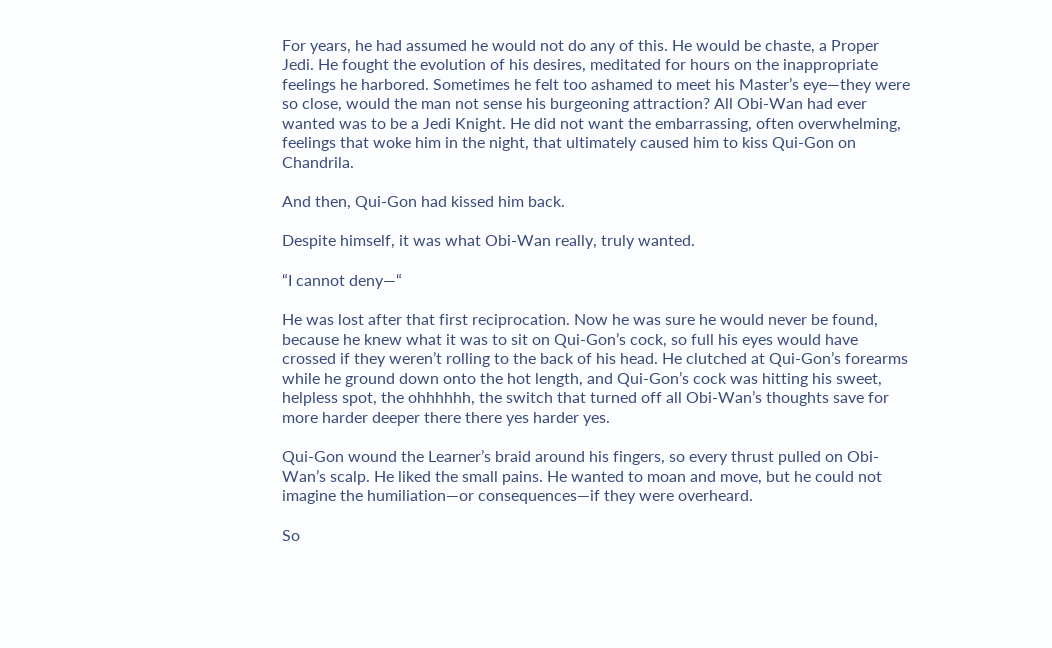For years, he had assumed he would not do any of this. He would be chaste, a Proper Jedi. He fought the evolution of his desires, meditated for hours on the inappropriate feelings he harbored. Sometimes he felt too ashamed to meet his Master’s eye—they were so close, would the man not sense his burgeoning attraction? All Obi-Wan had ever wanted was to be a Jedi Knight. He did not want the embarrassing, often overwhelming, feelings that woke him in the night, that ultimately caused him to kiss Qui-Gon on Chandrila.

And then, Qui-Gon had kissed him back.

Despite himself, it was what Obi-Wan really, truly wanted.

“I cannot deny—“

He was lost after that first reciprocation. Now he was sure he would never be found, because he knew what it was to sit on Qui-Gon’s cock, so full his eyes would have crossed if they weren’t rolling to the back of his head. He clutched at Qui-Gon’s forearms while he ground down onto the hot length, and Qui-Gon’s cock was hitting his sweet, helpless spot, the ohhhhhh, the switch that turned off all Obi-Wan’s thoughts save for more harder deeper there there yes harder yes.

Qui-Gon wound the Learner’s braid around his fingers, so every thrust pulled on Obi-Wan’s scalp. He liked the small pains. He wanted to moan and move, but he could not imagine the humiliation—or consequences—if they were overheard.

So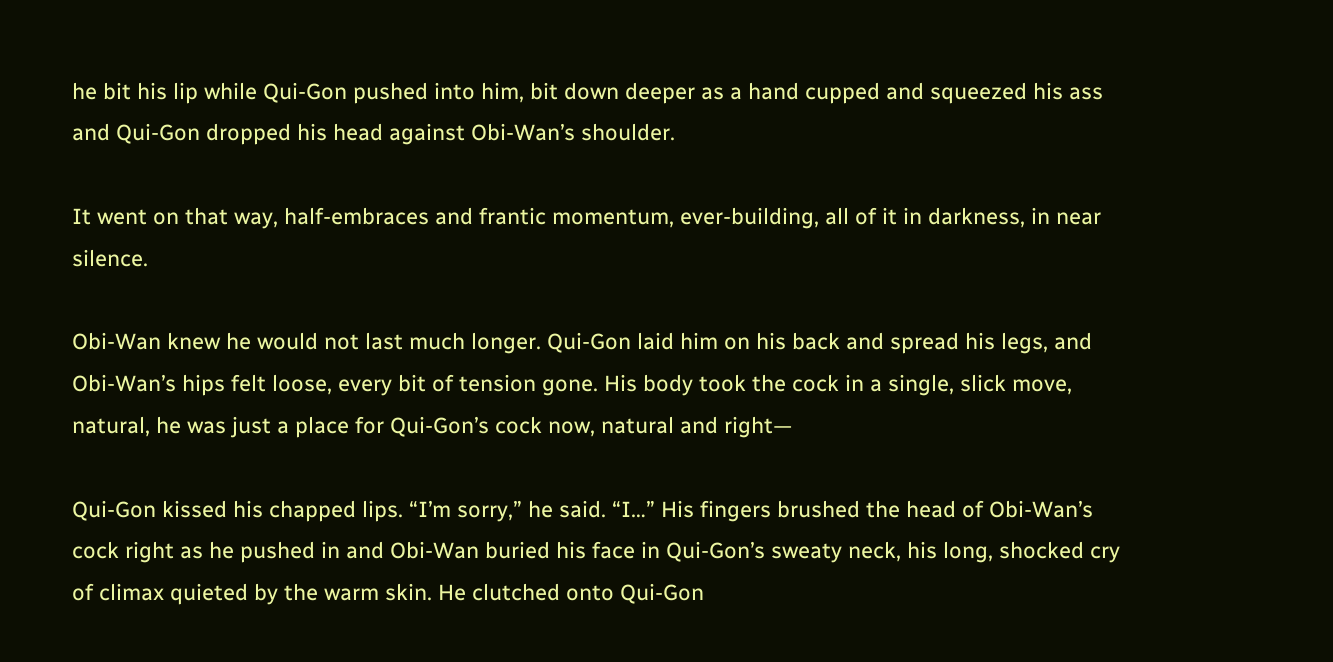he bit his lip while Qui-Gon pushed into him, bit down deeper as a hand cupped and squeezed his ass and Qui-Gon dropped his head against Obi-Wan’s shoulder.

It went on that way, half-embraces and frantic momentum, ever-building, all of it in darkness, in near silence.

Obi-Wan knew he would not last much longer. Qui-Gon laid him on his back and spread his legs, and Obi-Wan’s hips felt loose, every bit of tension gone. His body took the cock in a single, slick move, natural, he was just a place for Qui-Gon’s cock now, natural and right—

Qui-Gon kissed his chapped lips. “I’m sorry,” he said. “I…” His fingers brushed the head of Obi-Wan’s cock right as he pushed in and Obi-Wan buried his face in Qui-Gon’s sweaty neck, his long, shocked cry of climax quieted by the warm skin. He clutched onto Qui-Gon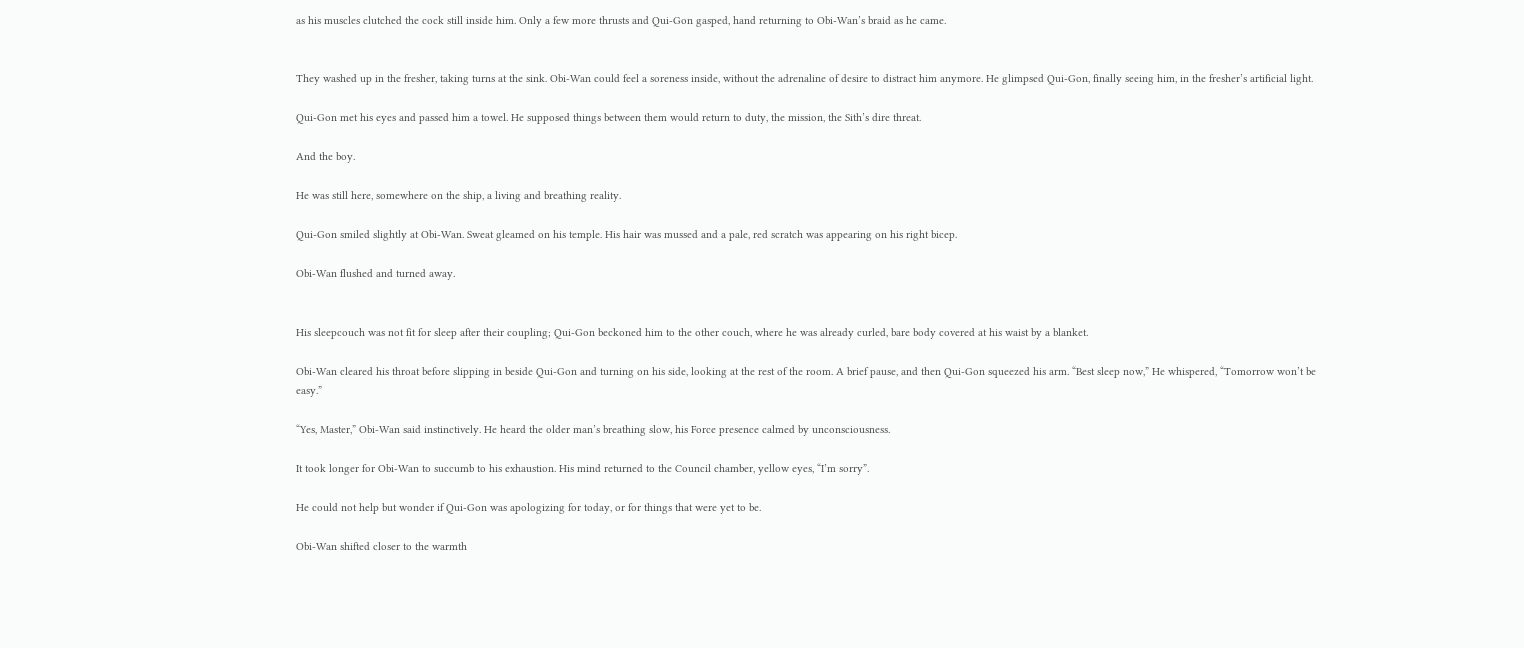as his muscles clutched the cock still inside him. Only a few more thrusts and Qui-Gon gasped, hand returning to Obi-Wan’s braid as he came.


They washed up in the fresher, taking turns at the sink. Obi-Wan could feel a soreness inside, without the adrenaline of desire to distract him anymore. He glimpsed Qui-Gon, finally seeing him, in the fresher’s artificial light.

Qui-Gon met his eyes and passed him a towel. He supposed things between them would return to duty, the mission, the Sith’s dire threat.

And the boy.

He was still here, somewhere on the ship, a living and breathing reality.

Qui-Gon smiled slightly at Obi-Wan. Sweat gleamed on his temple. His hair was mussed and a pale, red scratch was appearing on his right bicep.

Obi-Wan flushed and turned away.


His sleepcouch was not fit for sleep after their coupling; Qui-Gon beckoned him to the other couch, where he was already curled, bare body covered at his waist by a blanket.

Obi-Wan cleared his throat before slipping in beside Qui-Gon and turning on his side, looking at the rest of the room. A brief pause, and then Qui-Gon squeezed his arm. “Best sleep now,” He whispered, “Tomorrow won’t be easy.”

“Yes, Master,” Obi-Wan said instinctively. He heard the older man’s breathing slow, his Force presence calmed by unconsciousness.

It took longer for Obi-Wan to succumb to his exhaustion. His mind returned to the Council chamber, yellow eyes, “I’m sorry”.

He could not help but wonder if Qui-Gon was apologizing for today, or for things that were yet to be.

Obi-Wan shifted closer to the warmth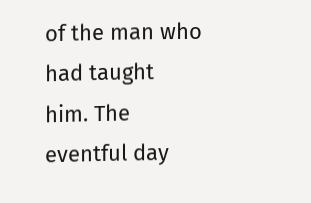of the man who had taught him. The eventful day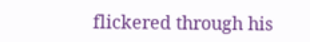flickered through his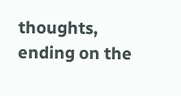thoughts, ending on the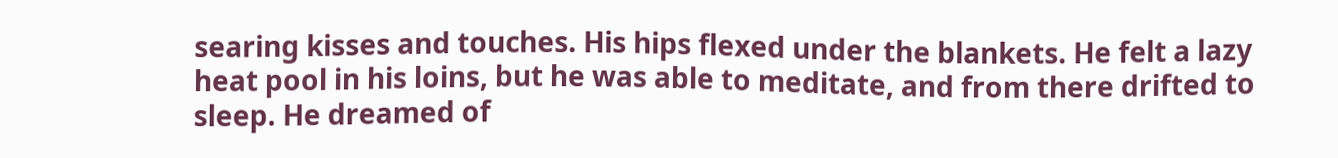searing kisses and touches. His hips flexed under the blankets. He felt a lazy heat pool in his loins, but he was able to meditate, and from there drifted to sleep. He dreamed of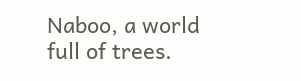Naboo, a world full of trees.